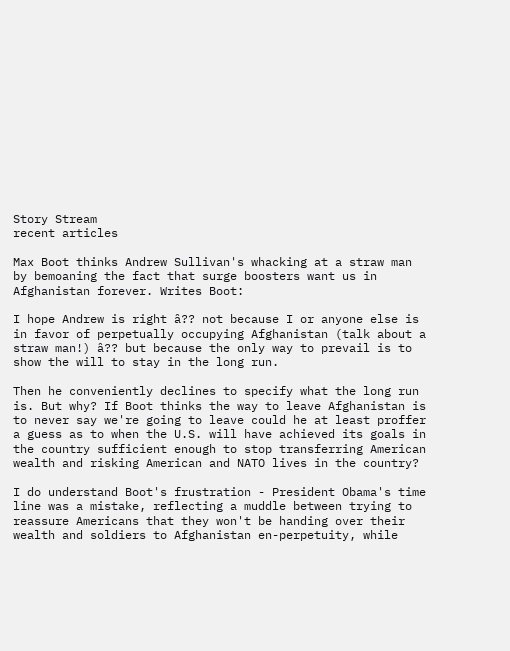Story Stream
recent articles

Max Boot thinks Andrew Sullivan's whacking at a straw man by bemoaning the fact that surge boosters want us in Afghanistan forever. Writes Boot:

I hope Andrew is right â?? not because I or anyone else is in favor of perpetually occupying Afghanistan (talk about a straw man!) â?? but because the only way to prevail is to show the will to stay in the long run.

Then he conveniently declines to specify what the long run is. But why? If Boot thinks the way to leave Afghanistan is to never say we're going to leave could he at least proffer a guess as to when the U.S. will have achieved its goals in the country sufficient enough to stop transferring American wealth and risking American and NATO lives in the country?

I do understand Boot's frustration - President Obama's time line was a mistake, reflecting a muddle between trying to reassure Americans that they won't be handing over their wealth and soldiers to Afghanistan en-perpetuity, while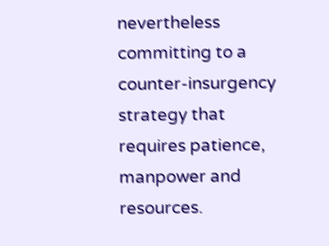nevertheless committing to a counter-insurgency strategy that requires patience, manpower and resources.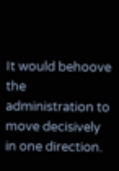It would behoove the administration to move decisively in one direction.